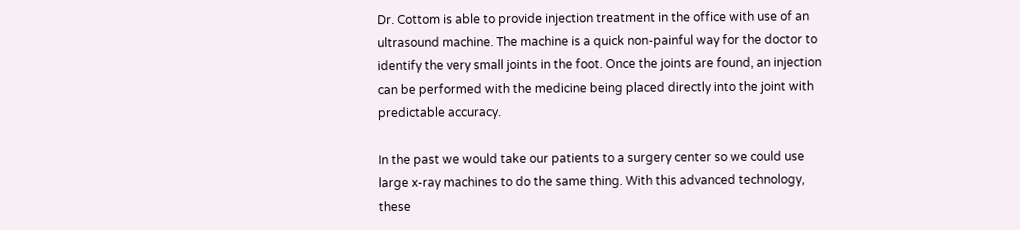Dr. Cottom is able to provide injection treatment in the office with use of an ultrasound machine. The machine is a quick non-painful way for the doctor to identify the very small joints in the foot. Once the joints are found, an injection can be performed with the medicine being placed directly into the joint with predictable accuracy.

In the past we would take our patients to a surgery center so we could use large x-ray machines to do the same thing. With this advanced technology, these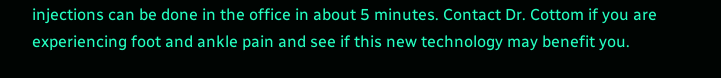injections can be done in the office in about 5 minutes. Contact Dr. Cottom if you are experiencing foot and ankle pain and see if this new technology may benefit you.